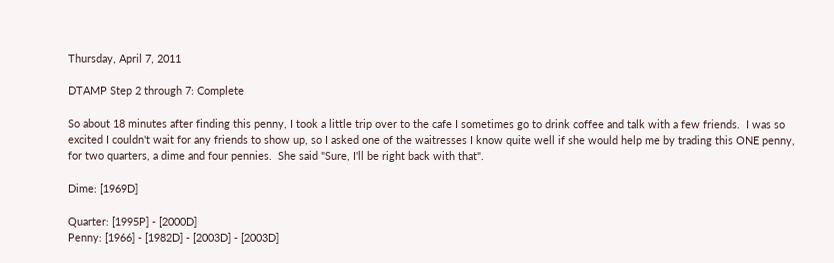Thursday, April 7, 2011

DTAMP Step 2 through 7: Complete

So about 18 minutes after finding this penny, I took a little trip over to the cafe I sometimes go to drink coffee and talk with a few friends.  I was so excited I couldn't wait for any friends to show up, so I asked one of the waitresses I know quite well if she would help me by trading this ONE penny, for two quarters, a dime and four pennies.  She said "Sure, I'll be right back with that".

Dime: [1969D]

Quarter: [1995P] - [2000D]
Penny: [1966] - [1982D] - [2003D] - [2003D]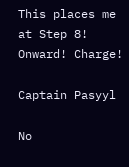This places me at Step 8! Onward! Charge!

Captain Pasyyl

No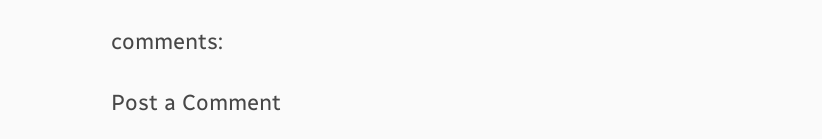comments:

Post a Comment